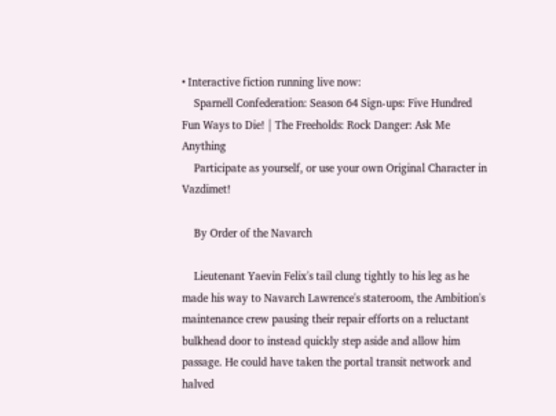• Interactive fiction running live now:
    Sparnell Confederation: Season 64 Sign-ups: Five Hundred Fun Ways to Die! | The Freeholds: Rock Danger: Ask Me Anything
    Participate as yourself, or use your own Original Character in Vazdimet!

    By Order of the Navarch

    Lieutenant Yaevin Felix's tail clung tightly to his leg as he made his way to Navarch Lawrence's stateroom, the Ambition's maintenance crew pausing their repair efforts on a reluctant bulkhead door to instead quickly step aside and allow him passage. He could have taken the portal transit network and halved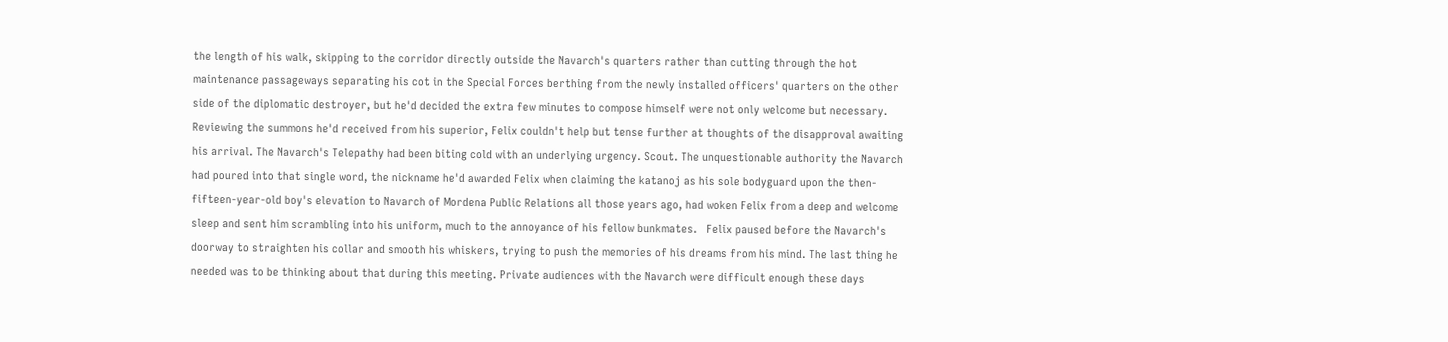the length of his walk, skipping to the corridor directly outside the Navarch's quarters rather than cutting through the hot maintenance passageways separating his cot in the Special Forces berthing from the newly installed officers' quarters on the other side of the diplomatic destroyer, but he'd decided the extra few minutes to compose himself were not only welcome but necessary.   Reviewing the summons he'd received from his superior, Felix couldn't help but tense further at thoughts of the disapproval awaiting his arrival. The Navarch's Telepathy had been biting cold with an underlying urgency. Scout. The unquestionable authority the Navarch had poured into that single word, the nickname he'd awarded Felix when claiming the katanoj as his sole bodyguard upon the then-fifteen-year-old boy's elevation to Navarch of Mordena Public Relations all those years ago, had woken Felix from a deep and welcome sleep and sent him scrambling into his uniform, much to the annoyance of his fellow bunkmates.   Felix paused before the Navarch's doorway to straighten his collar and smooth his whiskers, trying to push the memories of his dreams from his mind. The last thing he needed was to be thinking about that during this meeting. Private audiences with the Navarch were difficult enough these days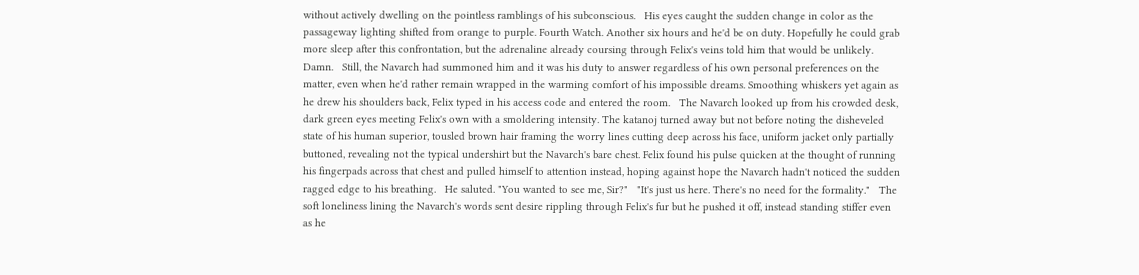without actively dwelling on the pointless ramblings of his subconscious.   His eyes caught the sudden change in color as the passageway lighting shifted from orange to purple. Fourth Watch. Another six hours and he'd be on duty. Hopefully he could grab more sleep after this confrontation, but the adrenaline already coursing through Felix's veins told him that would be unlikely. Damn.   Still, the Navarch had summoned him and it was his duty to answer regardless of his own personal preferences on the matter, even when he'd rather remain wrapped in the warming comfort of his impossible dreams. Smoothing whiskers yet again as he drew his shoulders back, Felix typed in his access code and entered the room.   The Navarch looked up from his crowded desk, dark green eyes meeting Felix's own with a smoldering intensity. The katanoj turned away but not before noting the disheveled state of his human superior, tousled brown hair framing the worry lines cutting deep across his face, uniform jacket only partially buttoned, revealing not the typical undershirt but the Navarch's bare chest. Felix found his pulse quicken at the thought of running his fingerpads across that chest and pulled himself to attention instead, hoping against hope the Navarch hadn't noticed the sudden ragged edge to his breathing.   He saluted. "You wanted to see me, Sir?"   "It's just us here. There's no need for the formality."   The soft loneliness lining the Navarch's words sent desire rippling through Felix's fur but he pushed it off, instead standing stiffer even as he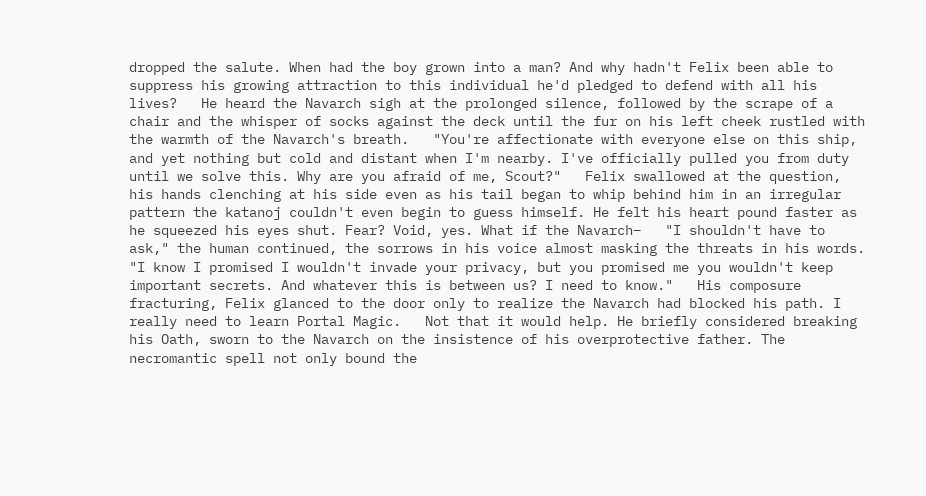dropped the salute. When had the boy grown into a man? And why hadn't Felix been able to suppress his growing attraction to this individual he'd pledged to defend with all his lives?   He heard the Navarch sigh at the prolonged silence, followed by the scrape of a chair and the whisper of socks against the deck until the fur on his left cheek rustled with the warmth of the Navarch's breath.   "You're affectionate with everyone else on this ship, and yet nothing but cold and distant when I'm nearby. I've officially pulled you from duty until we solve this. Why are you afraid of me, Scout?"   Felix swallowed at the question, his hands clenching at his side even as his tail began to whip behind him in an irregular pattern the katanoj couldn't even begin to guess himself. He felt his heart pound faster as he squeezed his eyes shut. Fear? Void, yes. What if the Navarch–   "I shouldn't have to ask," the human continued, the sorrows in his voice almost masking the threats in his words. "I know I promised I wouldn't invade your privacy, but you promised me you wouldn't keep important secrets. And whatever this is between us? I need to know."   His composure fracturing, Felix glanced to the door only to realize the Navarch had blocked his path. I really need to learn Portal Magic.   Not that it would help. He briefly considered breaking his Oath, sworn to the Navarch on the insistence of his overprotective father. The necromantic spell not only bound the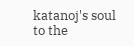katanoj's soul to the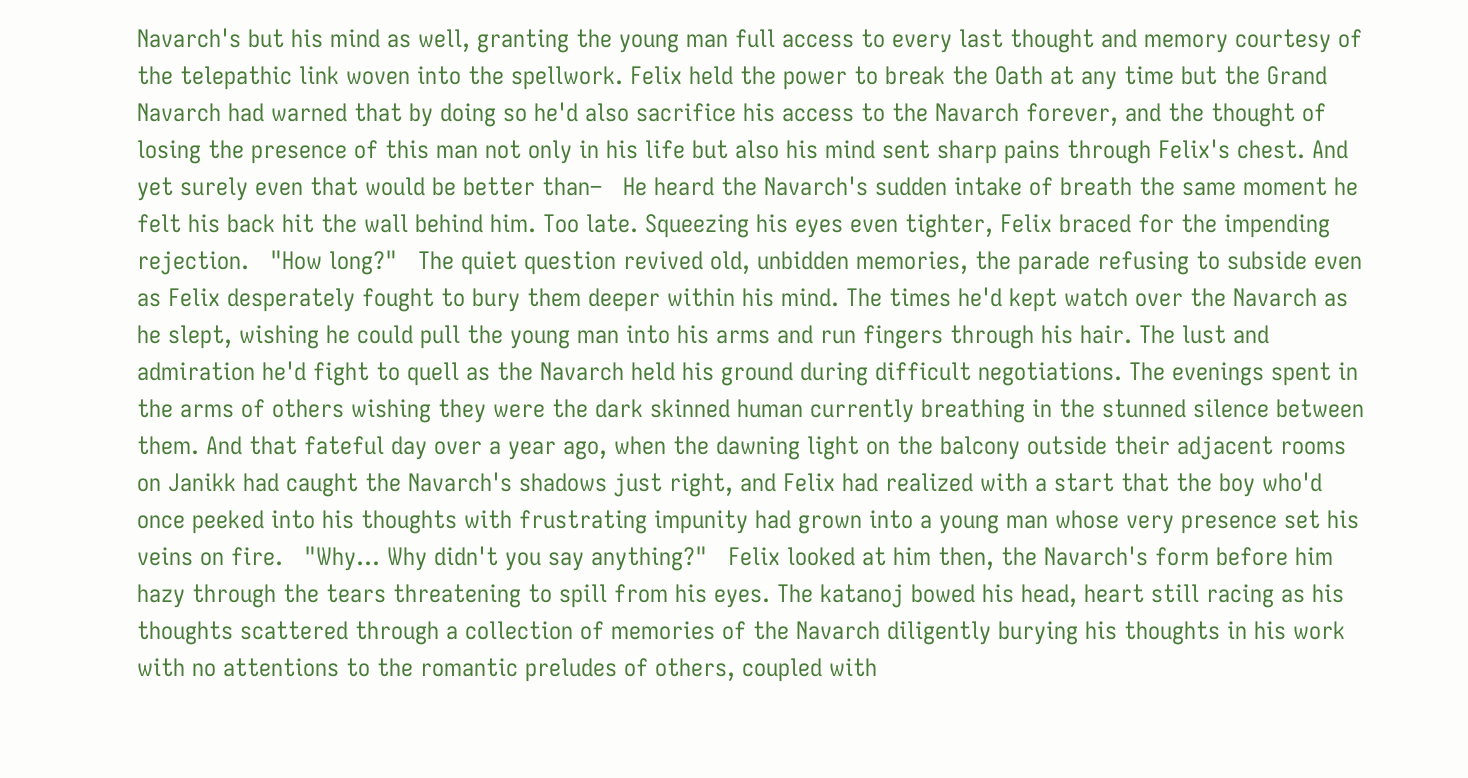Navarch's but his mind as well, granting the young man full access to every last thought and memory courtesy of the telepathic link woven into the spellwork. Felix held the power to break the Oath at any time but the Grand Navarch had warned that by doing so he'd also sacrifice his access to the Navarch forever, and the thought of losing the presence of this man not only in his life but also his mind sent sharp pains through Felix's chest. And yet surely even that would be better than–   He heard the Navarch's sudden intake of breath the same moment he felt his back hit the wall behind him. Too late. Squeezing his eyes even tighter, Felix braced for the impending rejection.   "How long?"   The quiet question revived old, unbidden memories, the parade refusing to subside even as Felix desperately fought to bury them deeper within his mind. The times he'd kept watch over the Navarch as he slept, wishing he could pull the young man into his arms and run fingers through his hair. The lust and admiration he'd fight to quell as the Navarch held his ground during difficult negotiations. The evenings spent in the arms of others wishing they were the dark skinned human currently breathing in the stunned silence between them. And that fateful day over a year ago, when the dawning light on the balcony outside their adjacent rooms on Janikk had caught the Navarch's shadows just right, and Felix had realized with a start that the boy who'd once peeked into his thoughts with frustrating impunity had grown into a young man whose very presence set his veins on fire.   "Why... Why didn't you say anything?"   Felix looked at him then, the Navarch's form before him hazy through the tears threatening to spill from his eyes. The katanoj bowed his head, heart still racing as his thoughts scattered through a collection of memories of the Navarch diligently burying his thoughts in his work with no attentions to the romantic preludes of others, coupled with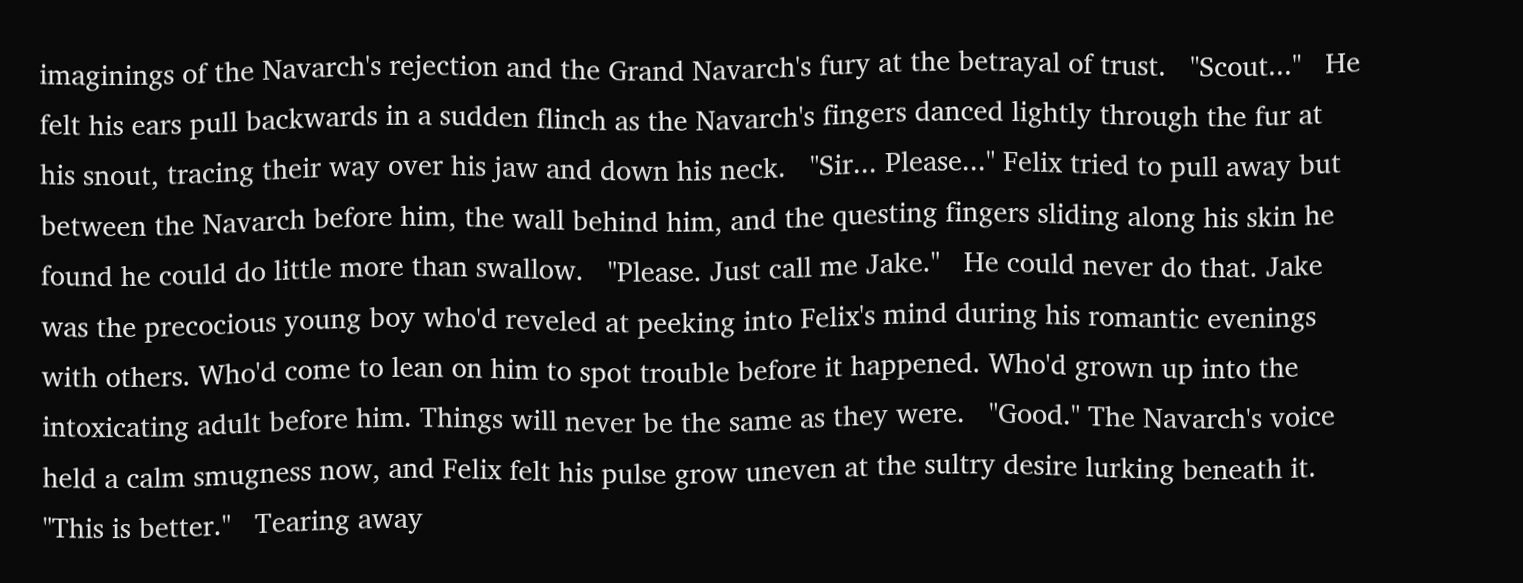imaginings of the Navarch's rejection and the Grand Navarch's fury at the betrayal of trust.   "Scout..."   He felt his ears pull backwards in a sudden flinch as the Navarch's fingers danced lightly through the fur at his snout, tracing their way over his jaw and down his neck.   "Sir... Please..." Felix tried to pull away but between the Navarch before him, the wall behind him, and the questing fingers sliding along his skin he found he could do little more than swallow.   "Please. Just call me Jake."   He could never do that. Jake was the precocious young boy who'd reveled at peeking into Felix's mind during his romantic evenings with others. Who'd come to lean on him to spot trouble before it happened. Who'd grown up into the intoxicating adult before him. Things will never be the same as they were.   "Good." The Navarch's voice held a calm smugness now, and Felix felt his pulse grow uneven at the sultry desire lurking beneath it. "This is better."   Tearing away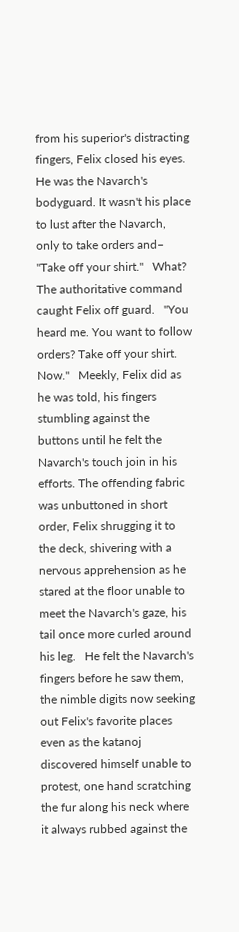from his superior's distracting fingers, Felix closed his eyes. He was the Navarch's bodyguard. It wasn't his place to lust after the Navarch, only to take orders and–   "Take off your shirt."   What? The authoritative command caught Felix off guard.   "You heard me. You want to follow orders? Take off your shirt. Now."   Meekly, Felix did as he was told, his fingers stumbling against the buttons until he felt the Navarch's touch join in his efforts. The offending fabric was unbuttoned in short order, Felix shrugging it to the deck, shivering with a nervous apprehension as he stared at the floor unable to meet the Navarch's gaze, his tail once more curled around his leg.   He felt the Navarch's fingers before he saw them, the nimble digits now seeking out Felix's favorite places even as the katanoj discovered himself unable to protest, one hand scratching the fur along his neck where it always rubbed against the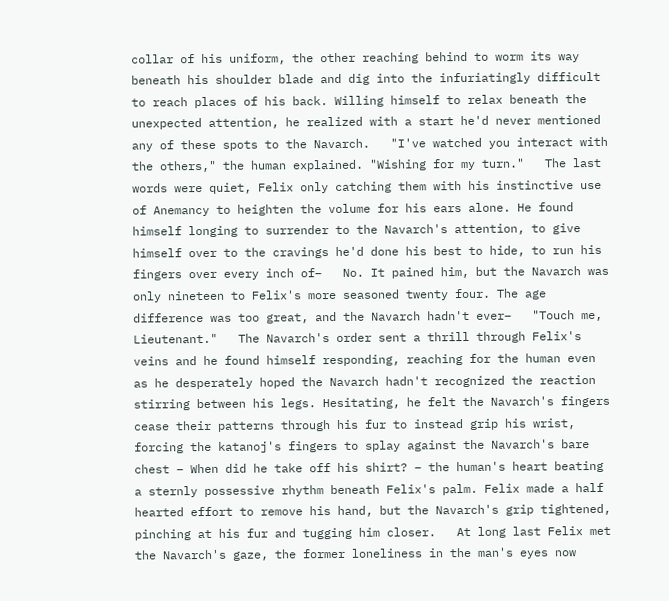collar of his uniform, the other reaching behind to worm its way beneath his shoulder blade and dig into the infuriatingly difficult to reach places of his back. Willing himself to relax beneath the unexpected attention, he realized with a start he'd never mentioned any of these spots to the Navarch.   "I've watched you interact with the others," the human explained. "Wishing for my turn."   The last words were quiet, Felix only catching them with his instinctive use of Anemancy to heighten the volume for his ears alone. He found himself longing to surrender to the Navarch's attention, to give himself over to the cravings he'd done his best to hide, to run his fingers over every inch of–   No. It pained him, but the Navarch was only nineteen to Felix's more seasoned twenty four. The age difference was too great, and the Navarch hadn't ever–   "Touch me, Lieutenant."   The Navarch's order sent a thrill through Felix's veins and he found himself responding, reaching for the human even as he desperately hoped the Navarch hadn't recognized the reaction stirring between his legs. Hesitating, he felt the Navarch's fingers cease their patterns through his fur to instead grip his wrist, forcing the katanoj's fingers to splay against the Navarch's bare chest – When did he take off his shirt? – the human's heart beating a sternly possessive rhythm beneath Felix's palm. Felix made a half hearted effort to remove his hand, but the Navarch's grip tightened, pinching at his fur and tugging him closer.   At long last Felix met the Navarch's gaze, the former loneliness in the man's eyes now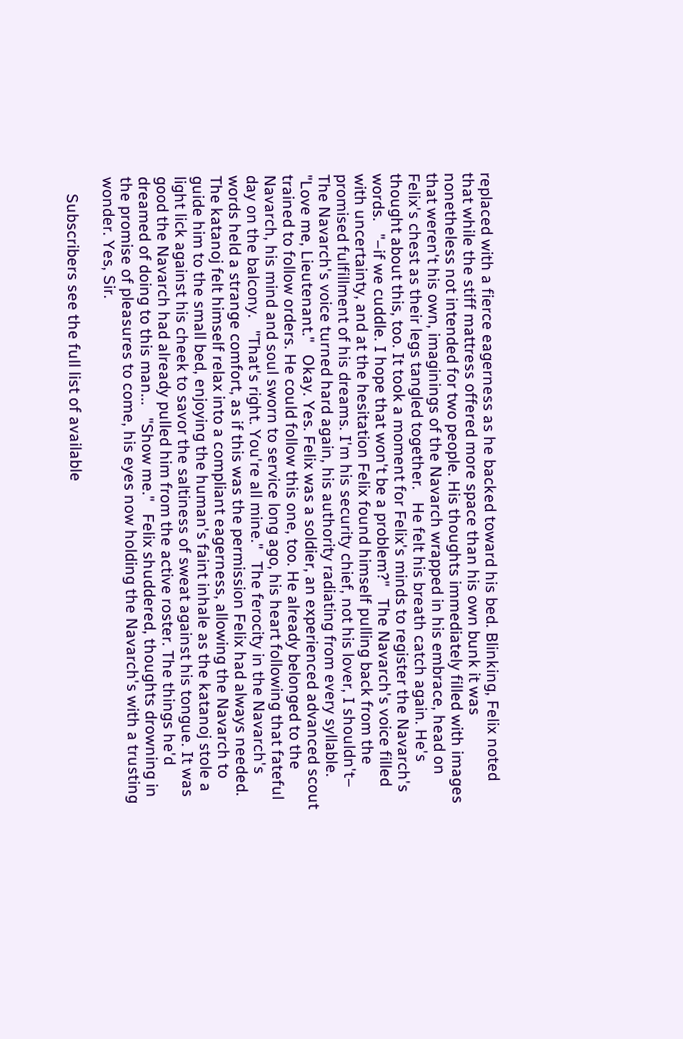replaced with a fierce eagerness as he backed toward his bed. Blinking, Felix noted that while the stiff mattress offered more space than his own bunk it was nonetheless not intended for two people. His thoughts immediately filled with images that weren't his own, imaginings of the Navarch wrapped in his embrace, head on Felix's chest as their legs tangled together.   He felt his breath catch again. He's thought about this, too. It took a moment for Felix's minds to register the Navarch's words.   "–if we cuddle. I hope that won't be a problem?"   The Navarch's voice filled with uncertainty, and at the hesitation Felix found himself pulling back from the promised fulfillment of his dreams. I'm his security chief, not his lover, I shouldn't–   The Navarch's voice turned hard again, his authority radiating from every syllable. "Love me, Lieutenant."   Okay. Yes. Felix was a soldier, an experienced advanced scout trained to follow orders. He could follow this one, too. He already belonged to the Navarch, his mind and soul sworn to service long ago, his heart following that fateful day on the balcony.   "That's right. You're all mine."   The ferocity in the Navarch's words held a strange comfort, as if this was the permission Felix had always needed. The katanoj felt himself relax into a compliant eagerness, allowing the Navarch to guide him to the small bed, enjoying the human's faint inhale as the katanoj stole a light lick against his cheek to savor the saltiness of sweat against his tongue. It was good the Navarch had already pulled him from the active roster. The things he'd dreamed of doing to this man...   "Show me."   Felix shuddered, thoughts drowning in the promise of pleasures to come, his eyes now holding the Navarch's with a trusting wonder. Yes, Sir.

    Subscribers see the full list of available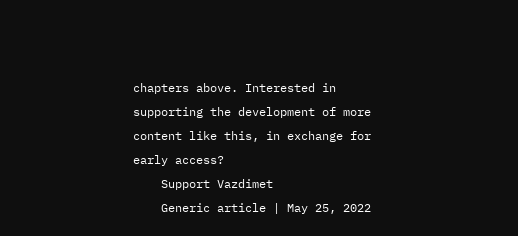chapters above. Interested in supporting the development of more content like this, in exchange for early access?
    Support Vazdimet
    Generic article | May 25, 2022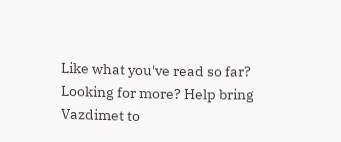Like what you've read so far? Looking for more? Help bring Vazdimet to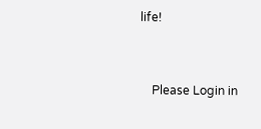life!


    Please Login in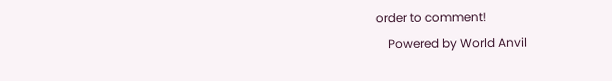order to comment!
    Powered by World Anvil